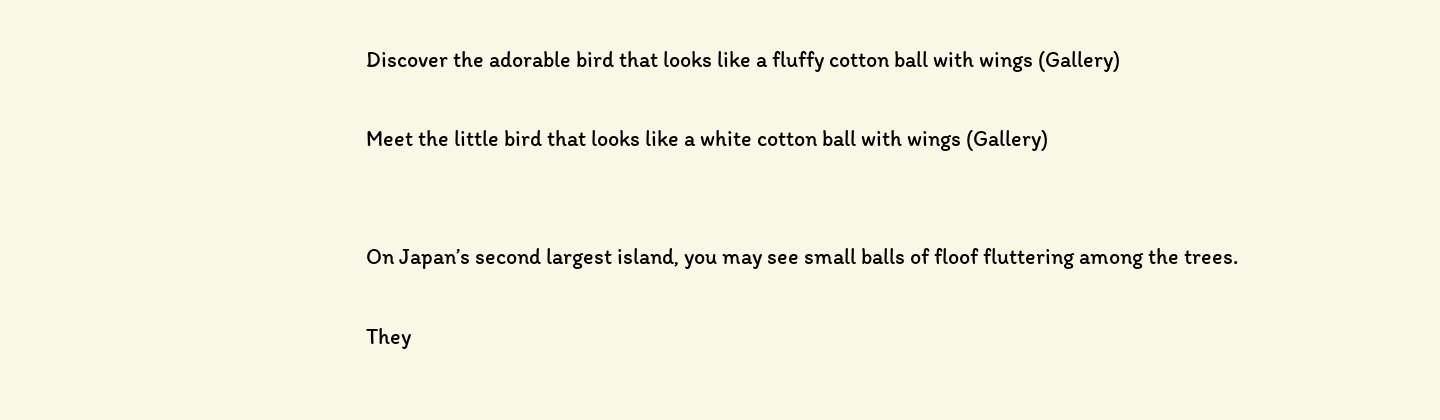Discover the adorable bird that looks like a fluffy cotton ball with wings (Gallery)

Meet the little bird that looks like a white cotton ball with wings (Gallery)


On Japan’s second largest island, you may see small balls of floof fluttering among the trees.

They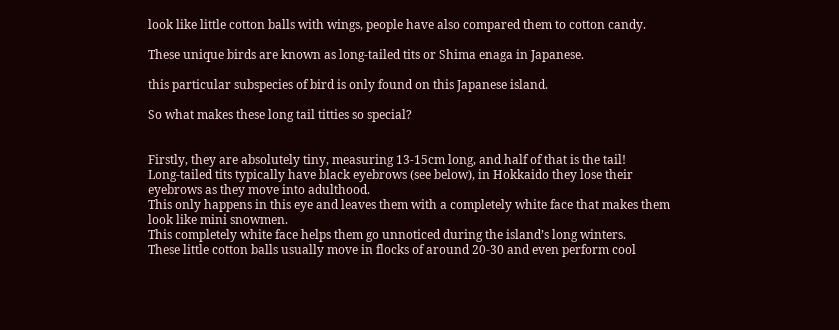look like little cotton balls with wings, people have also compared them to cotton candy.

These unique birds are known as long-tailed tits or Shima enaga in Japanese.

this particular subspecies of bird is only found on this Japanese island.

So what makes these long tail titties so special?


Firstly, they are absolutely tiny, measuring 13-15cm long, and half of that is the tail!
Long-tailed tits typically have black eyebrows (see below), in Hokkaido they lose their eyebrows as they move into adulthood.
This only happens in this eye and leaves them with a completely white face that makes them look like mini snowmen.
This completely white face helps them go unnoticed during the island’s long winters.
These little cotton balls usually move in flocks of around 20-30 and even perform cool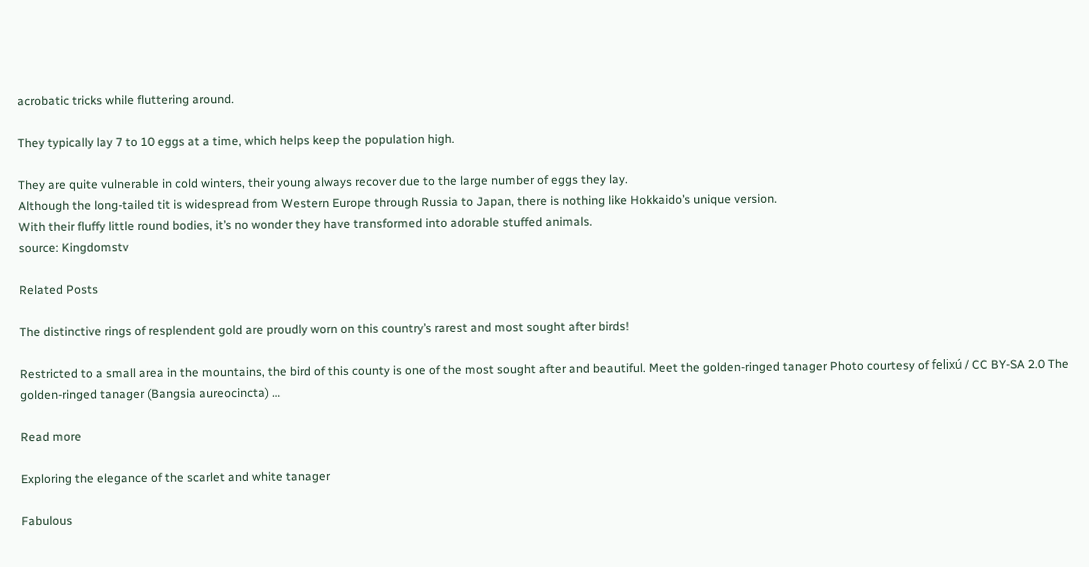acrobatic tricks while fluttering around.

They typically lay 7 to 10 eggs at a time, which helps keep the population high.

They are quite vulnerable in cold winters, their young always recover due to the large number of eggs they lay.
Although the long-tailed tit is widespread from Western Europe through Russia to Japan, there is nothing like Hokkaido’s unique version.
With their fluffy little round bodies, it’s no wonder they have transformed into adorable stuffed animals.
source: Kingdomstv

Related Posts

The distinctive rings of resplendent gold are proudly worn on this country’s rarest and most sought after birds!

Restricted to a small area in the mountains, the bird of this county is one of the most sought after and beautiful. Meet the golden-ringed tanager Photo courtesy of felixú / CC BY-SA 2.0 The golden-ringed tanager (Bangsia aureocincta) …

Read more

Exploring the elegance of the scarlet and white tanager

Fabulous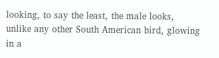looking, to say the least, the male looks, unlike any other South American bird, glowing in a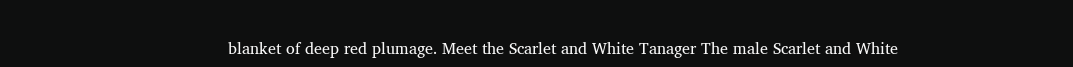blanket of deep red plumage. Meet the Scarlet and White Tanager The male Scarlet and White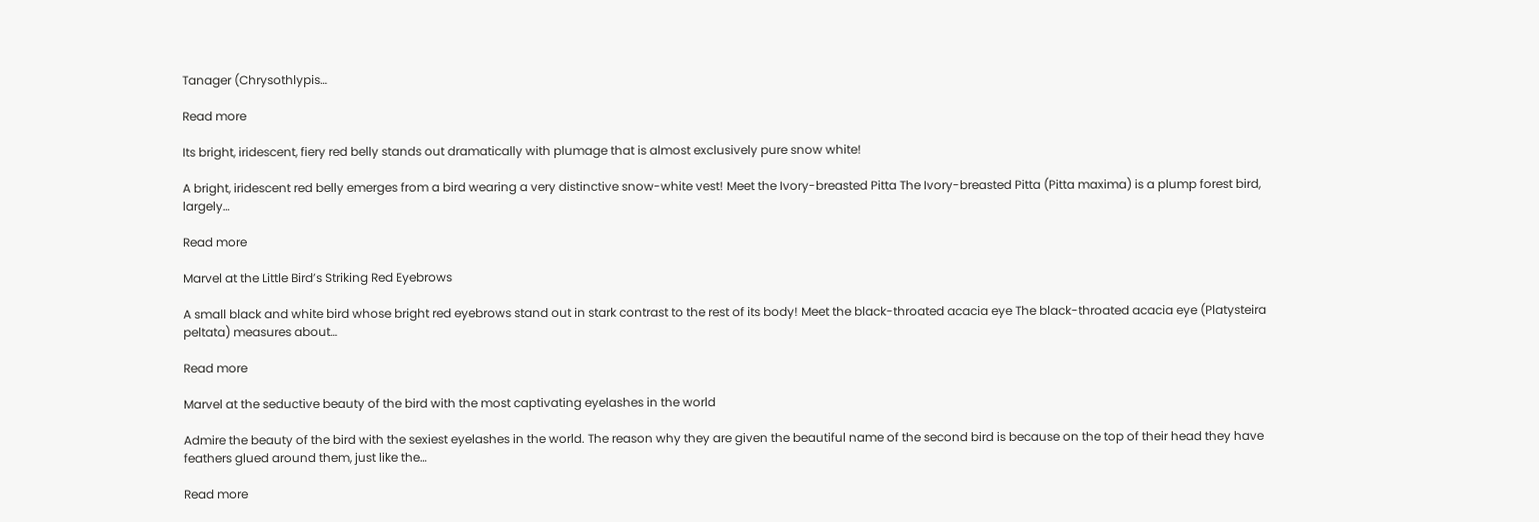Tanager (Chrysothlypis…

Read more

Its bright, iridescent, fiery red belly stands out dramatically with plumage that is almost exclusively pure snow white!

A bright, iridescent red belly emerges from a bird wearing a very distinctive snow-white vest! Meet the Ivory-breasted Pitta The Ivory-breasted Pitta (Pitta maxima) is a plump forest bird, largely…

Read more

Marvel at the Little Bird’s Striking Red Eyebrows

A small black and white bird whose bright red eyebrows stand out in stark contrast to the rest of its body! Meet the black-throated acacia eye The black-throated acacia eye (Platysteira peltata) measures about…

Read more

Marvel at the seductive beauty of the bird with the most captivating eyelashes in the world

Admire the beauty of the bird with the sexiest eyelashes in the world. The reason why they are given the beautiful name of the second bird is because on the top of their head they have feathers glued around them, just like the…

Read more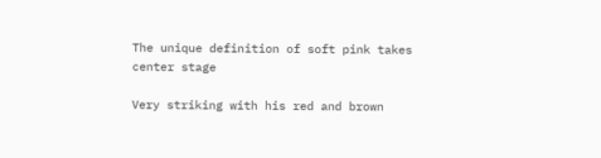The unique definition of soft pink takes center stage

Very striking with his red and brown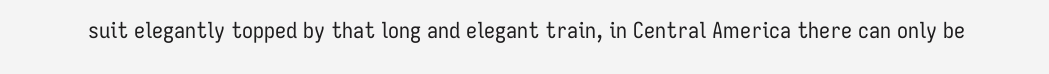suit elegantly topped by that long and elegant train, in Central America there can only be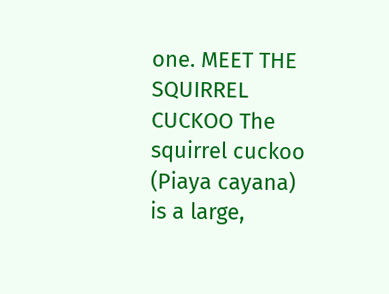one. MEET THE SQUIRREL CUCKOO The squirrel cuckoo (Piaya cayana) is a large,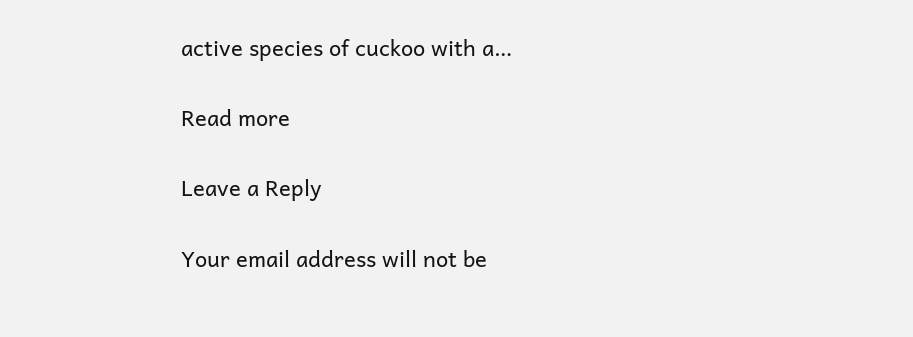active species of cuckoo with a…

Read more

Leave a Reply

Your email address will not be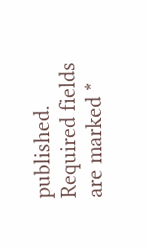published. Required fields are marked *